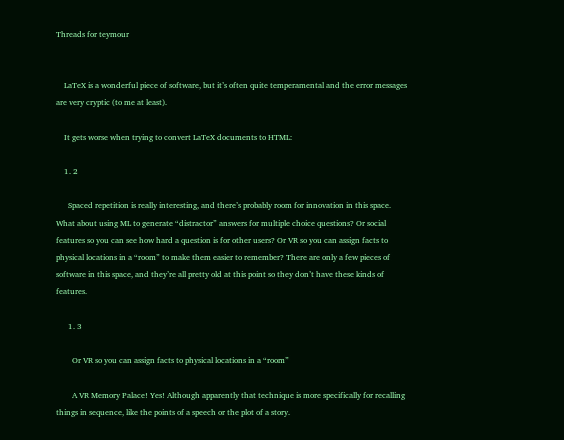Threads for teymour


    LaTeX is a wonderful piece of software, but it’s often quite temperamental and the error messages are very cryptic (to me at least).

    It gets worse when trying to convert LaTeX documents to HTML:

    1. 2

      Spaced repetition is really interesting, and there’s probably room for innovation in this space. What about using ML to generate “distractor” answers for multiple choice questions? Or social features so you can see how hard a question is for other users? Or VR so you can assign facts to physical locations in a “room” to make them easier to remember? There are only a few pieces of software in this space, and they’re all pretty old at this point so they don’t have these kinds of features.

      1. 3

        Or VR so you can assign facts to physical locations in a “room”

        A VR Memory Palace! Yes! Although apparently that technique is more specifically for recalling things in sequence, like the points of a speech or the plot of a story.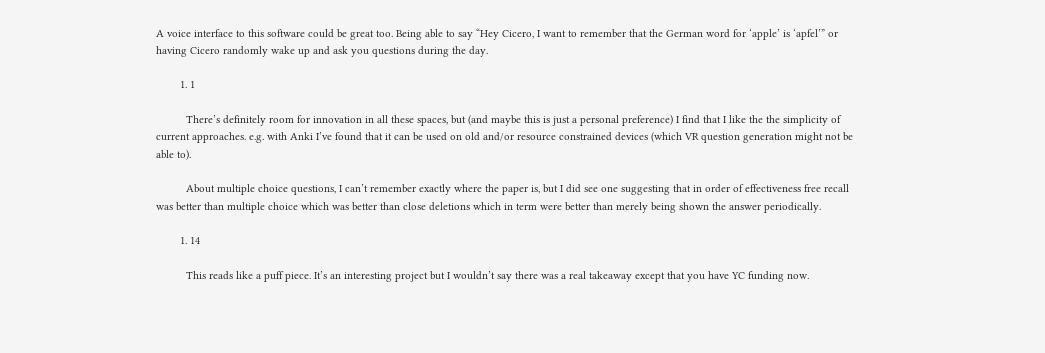A voice interface to this software could be great too. Being able to say “Hey Cicero, I want to remember that the German word for ‘apple’ is ‘apfel’” or having Cicero randomly wake up and ask you questions during the day.

        1. 1

          There’s definitely room for innovation in all these spaces, but (and maybe this is just a personal preference) I find that I like the the simplicity of current approaches. e.g. with Anki I’ve found that it can be used on old and/or resource constrained devices (which VR question generation might not be able to).

          About multiple choice questions, I can’t remember exactly where the paper is, but I did see one suggesting that in order of effectiveness free recall was better than multiple choice which was better than close deletions which in term were better than merely being shown the answer periodically.

        1. 14

          This reads like a puff piece. It’s an interesting project but I wouldn’t say there was a real takeaway except that you have YC funding now.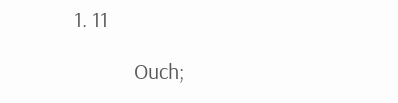1. 11

            Ouch;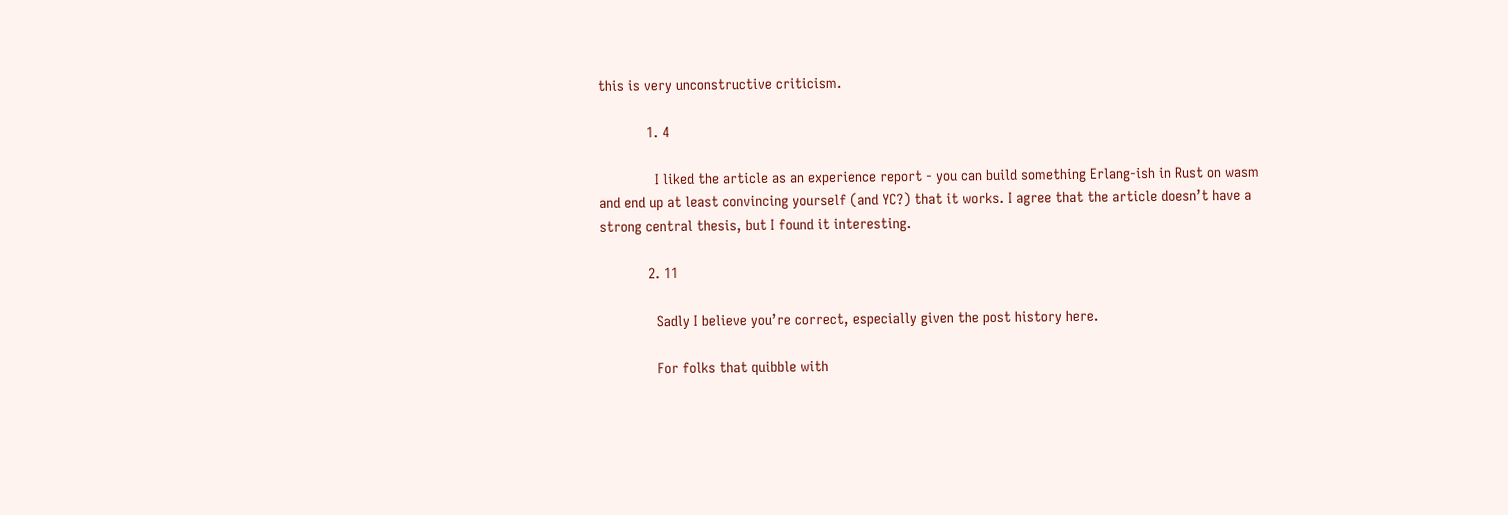this is very unconstructive criticism.

            1. 4

              I liked the article as an experience report - you can build something Erlang-ish in Rust on wasm and end up at least convincing yourself (and YC?) that it works. I agree that the article doesn’t have a strong central thesis, but I found it interesting.

            2. 11

              Sadly I believe you’re correct, especially given the post history here.

              For folks that quibble with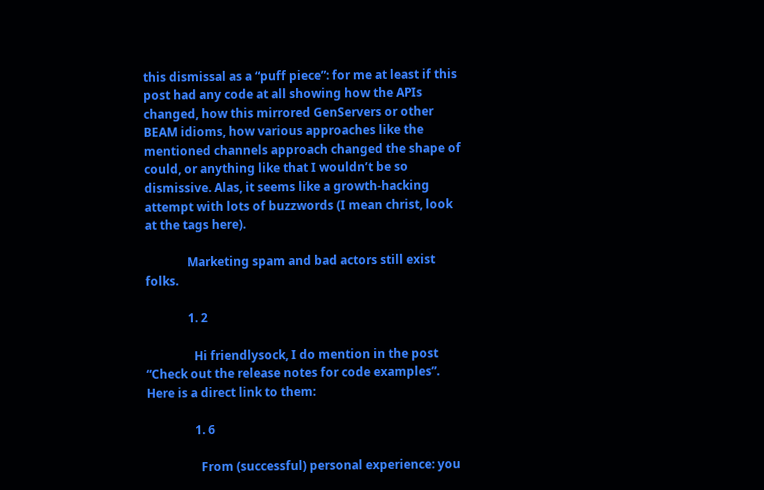this dismissal as a “puff piece”: for me at least if this post had any code at all showing how the APIs changed, how this mirrored GenServers or other BEAM idioms, how various approaches like the mentioned channels approach changed the shape of could, or anything like that I wouldn’t be so dismissive. Alas, it seems like a growth-hacking attempt with lots of buzzwords (I mean christ, look at the tags here).

              Marketing spam and bad actors still exist folks.

              1. 2

                Hi friendlysock, I do mention in the post “Check out the release notes for code examples”. Here is a direct link to them:

                1. 6

                  From (successful) personal experience: you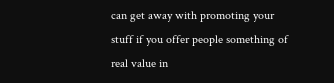can get away with promoting your stuff if you offer people something of real value in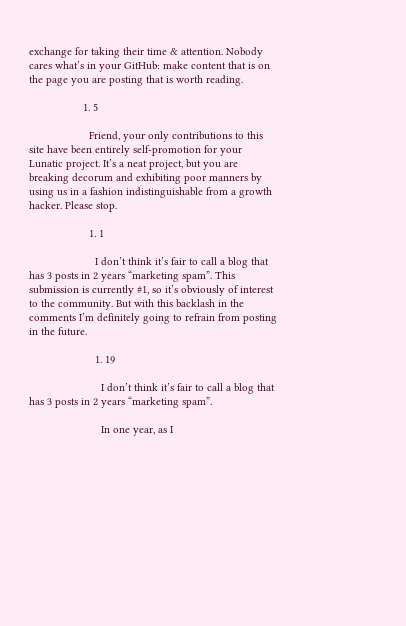exchange for taking their time & attention. Nobody cares what’s in your GitHub: make content that is on the page you are posting that is worth reading.

                  1. 5

                    Friend, your only contributions to this site have been entirely self-promotion for your Lunatic project. It’s a neat project, but you are breaking decorum and exhibiting poor manners by using us in a fashion indistinguishable from a growth hacker. Please stop.

                    1. 1

                      I don’t think it’s fair to call a blog that has 3 posts in 2 years “marketing spam”. This submission is currently #1, so it’s obviously of interest to the community. But with this backlash in the comments I’m definitely going to refrain from posting in the future.

                      1. 19

                        I don’t think it’s fair to call a blog that has 3 posts in 2 years “marketing spam”.

                        In one year, as I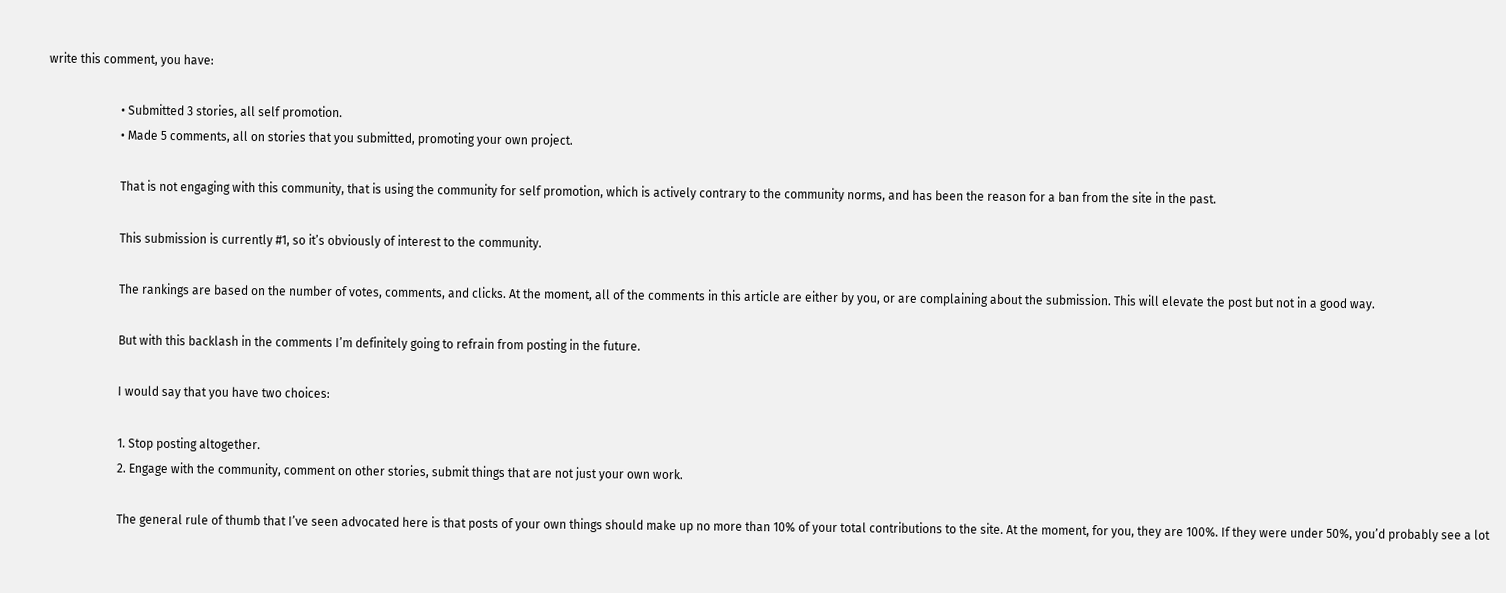write this comment, you have:

                        • Submitted 3 stories, all self promotion.
                        • Made 5 comments, all on stories that you submitted, promoting your own project.

                        That is not engaging with this community, that is using the community for self promotion, which is actively contrary to the community norms, and has been the reason for a ban from the site in the past.

                        This submission is currently #1, so it’s obviously of interest to the community.

                        The rankings are based on the number of votes, comments, and clicks. At the moment, all of the comments in this article are either by you, or are complaining about the submission. This will elevate the post but not in a good way.

                        But with this backlash in the comments I’m definitely going to refrain from posting in the future.

                        I would say that you have two choices:

                        1. Stop posting altogether.
                        2. Engage with the community, comment on other stories, submit things that are not just your own work.

                        The general rule of thumb that I’ve seen advocated here is that posts of your own things should make up no more than 10% of your total contributions to the site. At the moment, for you, they are 100%. If they were under 50%, you’d probably see a lot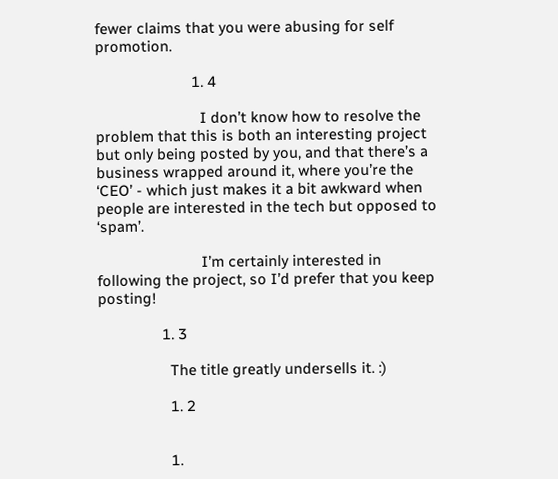fewer claims that you were abusing for self promotion.

                        1. 4

                          I don’t know how to resolve the problem that this is both an interesting project but only being posted by you, and that there’s a business wrapped around it, where you’re the ‘CEO’ - which just makes it a bit awkward when people are interested in the tech but opposed to ‘spam’.

                          I’m certainly interested in following the project, so I’d prefer that you keep posting!

                1. 3

                  The title greatly undersells it. :)

                  1. 2


                  1.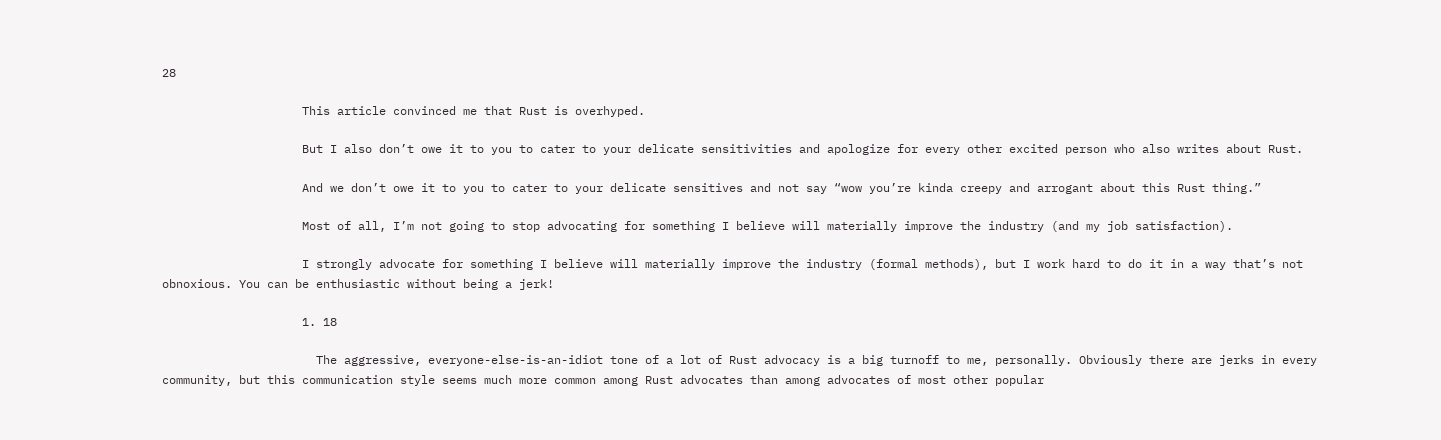28

                    This article convinced me that Rust is overhyped.

                    But I also don’t owe it to you to cater to your delicate sensitivities and apologize for every other excited person who also writes about Rust.

                    And we don’t owe it to you to cater to your delicate sensitives and not say “wow you’re kinda creepy and arrogant about this Rust thing.”

                    Most of all, I’m not going to stop advocating for something I believe will materially improve the industry (and my job satisfaction).

                    I strongly advocate for something I believe will materially improve the industry (formal methods), but I work hard to do it in a way that’s not obnoxious. You can be enthusiastic without being a jerk!

                    1. 18

                      The aggressive, everyone-else-is-an-idiot tone of a lot of Rust advocacy is a big turnoff to me, personally. Obviously there are jerks in every community, but this communication style seems much more common among Rust advocates than among advocates of most other popular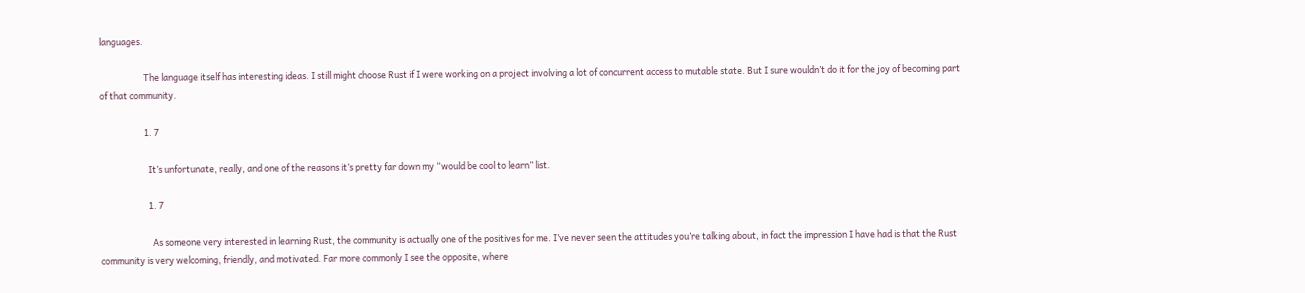languages.

                      The language itself has interesting ideas. I still might choose Rust if I were working on a project involving a lot of concurrent access to mutable state. But I sure wouldn’t do it for the joy of becoming part of that community.

                      1. 7

                        It’s unfortunate, really, and one of the reasons it’s pretty far down my “would be cool to learn” list.

                        1. 7

                          As someone very interested in learning Rust, the community is actually one of the positives for me. I’ve never seen the attitudes you’re talking about, in fact the impression I have had is that the Rust community is very welcoming, friendly, and motivated. Far more commonly I see the opposite, where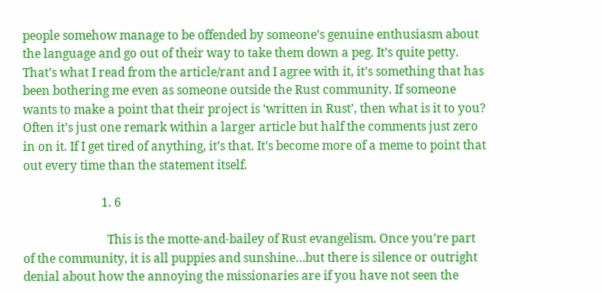people somehow manage to be offended by someone’s genuine enthusiasm about the language and go out of their way to take them down a peg. It’s quite petty. That’s what I read from the article/rant and I agree with it, it’s something that has been bothering me even as someone outside the Rust community. If someone wants to make a point that their project is ‘written in Rust’, then what is it to you? Often it’s just one remark within a larger article but half the comments just zero in on it. If I get tired of anything, it’s that. It’s become more of a meme to point that out every time than the statement itself.

                          1. 6

                            This is the motte-and-bailey of Rust evangelism. Once you’re part of the community, it is all puppies and sunshine…but there is silence or outright denial about how the annoying the missionaries are if you have not seen the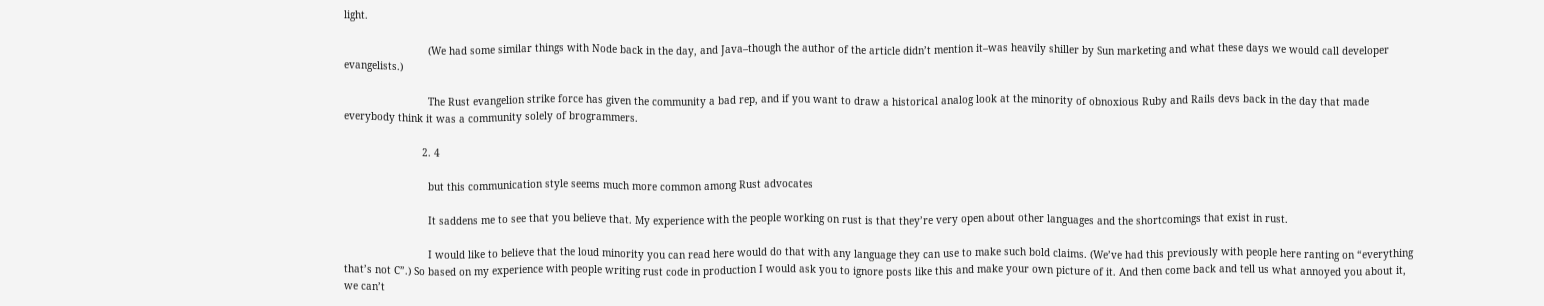light.

                            (We had some similar things with Node back in the day, and Java–though the author of the article didn’t mention it–was heavily shiller by Sun marketing and what these days we would call developer evangelists.)

                            The Rust evangelion strike force has given the community a bad rep, and if you want to draw a historical analog look at the minority of obnoxious Ruby and Rails devs back in the day that made everybody think it was a community solely of brogrammers.

                          2. 4

                            but this communication style seems much more common among Rust advocates

                            It saddens me to see that you believe that. My experience with the people working on rust is that they’re very open about other languages and the shortcomings that exist in rust.

                            I would like to believe that the loud minority you can read here would do that with any language they can use to make such bold claims. (We’ve had this previously with people here ranting on “everything that’s not C”.) So based on my experience with people writing rust code in production I would ask you to ignore posts like this and make your own picture of it. And then come back and tell us what annoyed you about it, we can’t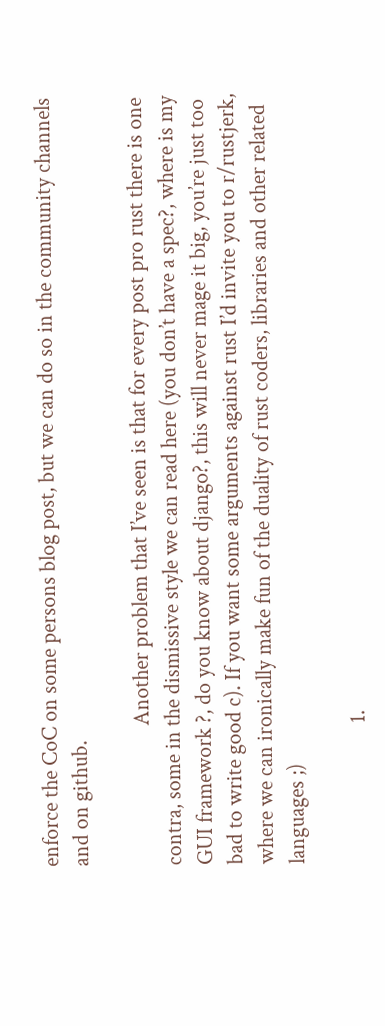enforce the CoC on some persons blog post, but we can do so in the community channels and on github.

                            Another problem that I’ve seen is that for every post pro rust there is one contra, some in the dismissive style we can read here (you don’t have a spec?, where is my GUI framework ?, do you know about django?, this will never mage it big, you’re just too bad to write good c). If you want some arguments against rust I’d invite you to r/rustjerk, where we can ironically make fun of the duality of rust coders, libraries and other related languages ;)

                            1.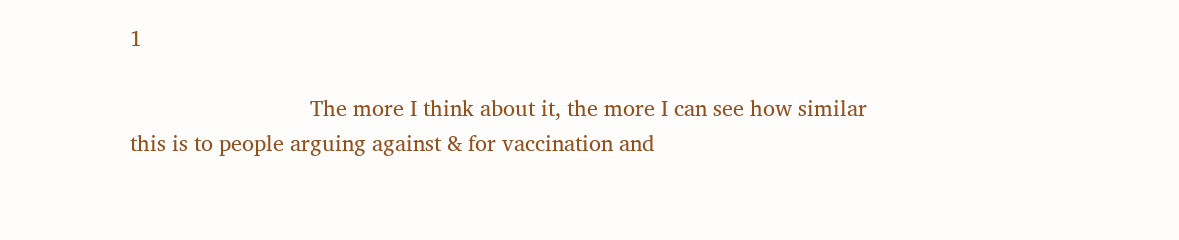1

                              The more I think about it, the more I can see how similar this is to people arguing against & for vaccination and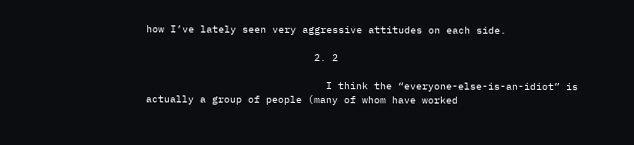how I’ve lately seen very aggressive attitudes on each side.

                            2. 2

                              I think the “everyone-else-is-an-idiot” is actually a group of people (many of whom have worked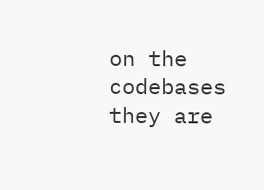on the codebases they are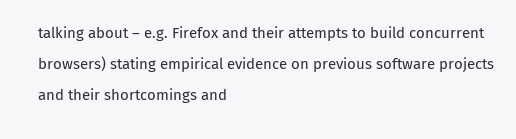talking about – e.g. Firefox and their attempts to build concurrent browsers) stating empirical evidence on previous software projects and their shortcomings and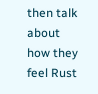then talk about how they feel Rust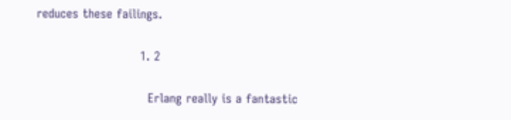reduces these failings.

                          1. 2

                            Erlang really is a fantastic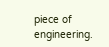piece of engineering.